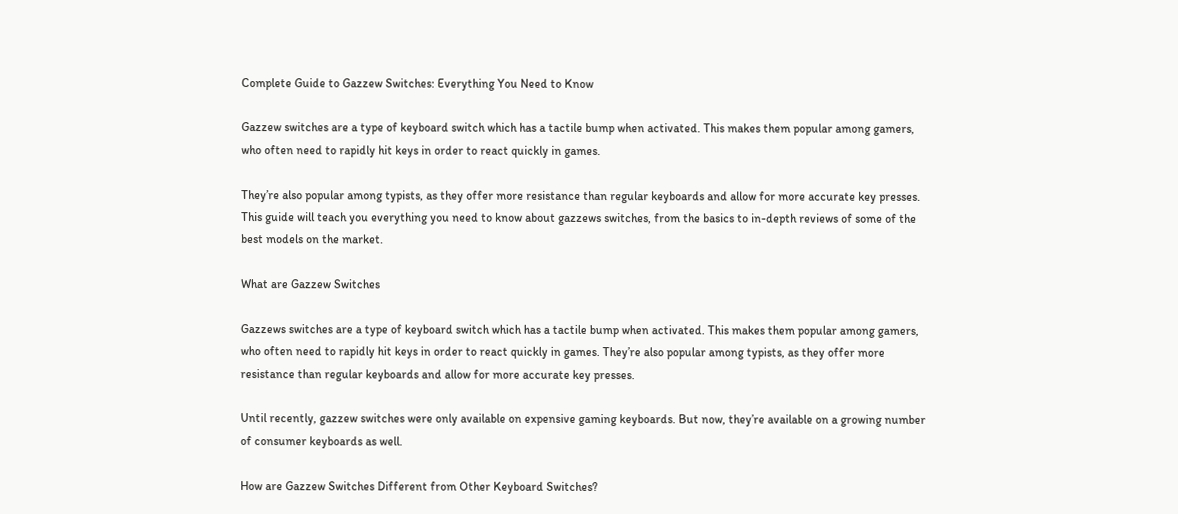Complete Guide to Gazzew Switches: Everything You Need to Know

Gazzew switches are a type of keyboard switch which has a tactile bump when activated. This makes them popular among gamers, who often need to rapidly hit keys in order to react quickly in games.

They’re also popular among typists, as they offer more resistance than regular keyboards and allow for more accurate key presses. This guide will teach you everything you need to know about gazzews switches, from the basics to in-depth reviews of some of the best models on the market.

What are Gazzew Switches

Gazzews switches are a type of keyboard switch which has a tactile bump when activated. This makes them popular among gamers, who often need to rapidly hit keys in order to react quickly in games. They’re also popular among typists, as they offer more resistance than regular keyboards and allow for more accurate key presses.

Until recently, gazzew switches were only available on expensive gaming keyboards. But now, they’re available on a growing number of consumer keyboards as well.

How are Gazzew Switches Different from Other Keyboard Switches?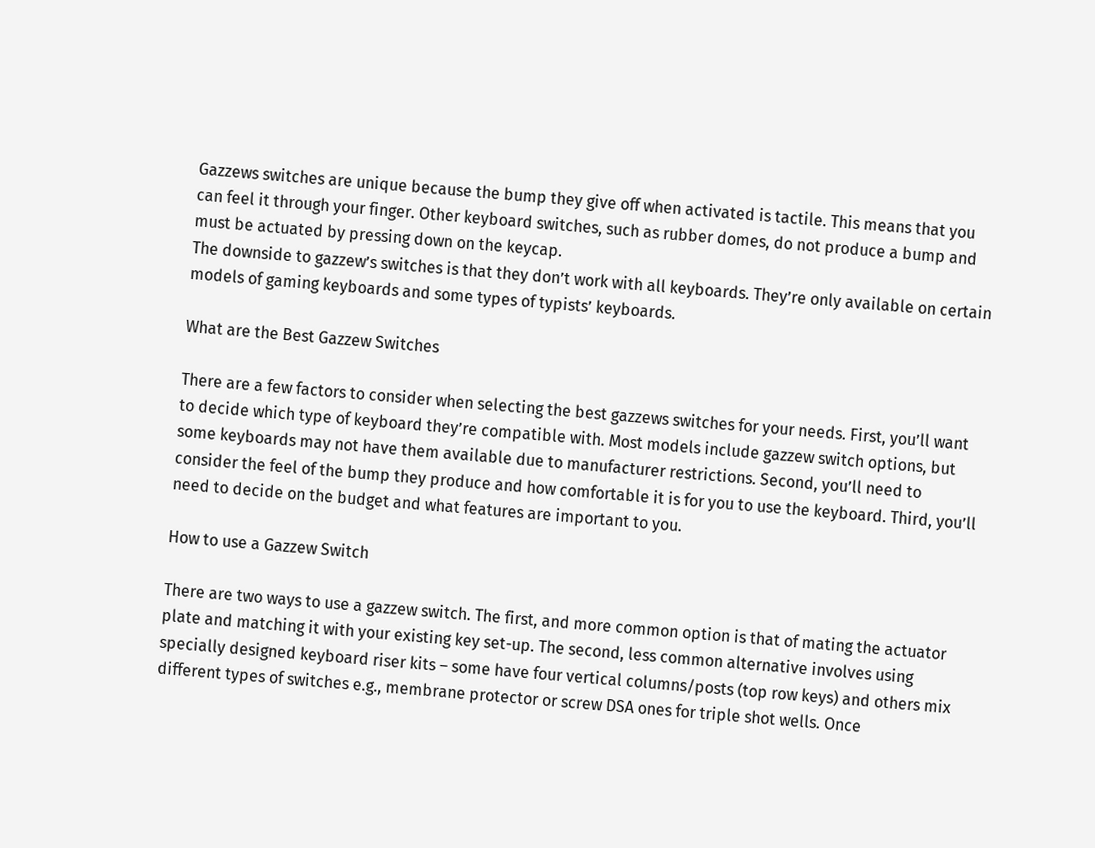Gazzews switches are unique because the bump they give off when activated is tactile. This means that you can feel it through your finger. Other keyboard switches, such as rubber domes, do not produce a bump and must be actuated by pressing down on the keycap.
The downside to gazzew’s switches is that they don’t work with all keyboards. They’re only available on certain models of gaming keyboards and some types of typists’ keyboards.

What are the Best Gazzew Switches

There are a few factors to consider when selecting the best gazzews switches for your needs. First, you’ll want to decide which type of keyboard they’re compatible with. Most models include gazzew switch options, but some keyboards may not have them available due to manufacturer restrictions. Second, you’ll need to consider the feel of the bump they produce and how comfortable it is for you to use the keyboard. Third, you’ll need to decide on the budget and what features are important to you.

How to use a Gazzew Switch

There are two ways to use a gazzew switch. The first, and more common option is that of mating the actuator plate and matching it with your existing key set-up. The second, less common alternative involves using specially designed keyboard riser kits – some have four vertical columns/posts (top row keys) and others mix different types of switches e.g., membrane protector or screw DSA ones for triple shot wells. Once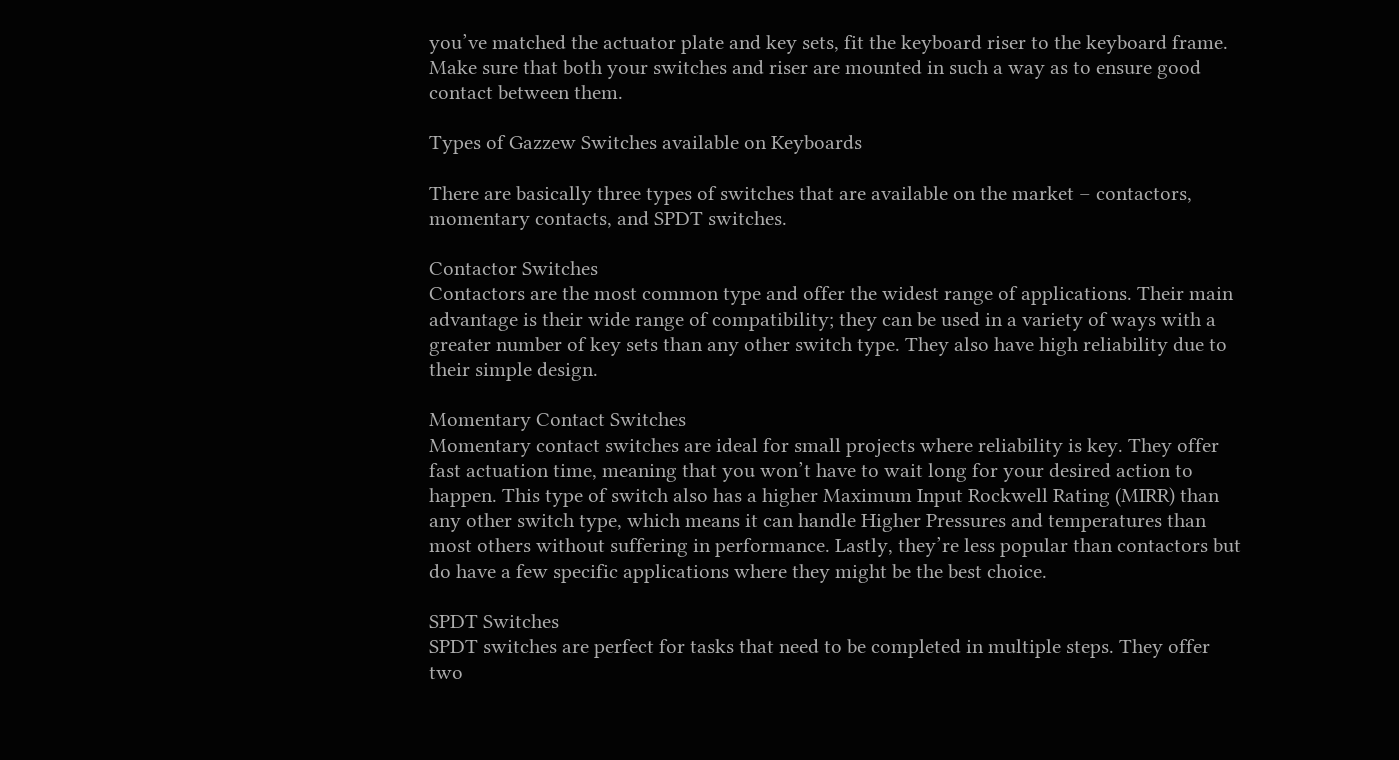you’ve matched the actuator plate and key sets, fit the keyboard riser to the keyboard frame. Make sure that both your switches and riser are mounted in such a way as to ensure good contact between them.

Types of Gazzew Switches available on Keyboards

There are basically three types of switches that are available on the market – contactors, momentary contacts, and SPDT switches.

Contactor Switches
Contactors are the most common type and offer the widest range of applications. Their main advantage is their wide range of compatibility; they can be used in a variety of ways with a greater number of key sets than any other switch type. They also have high reliability due to their simple design.

Momentary Contact Switches
Momentary contact switches are ideal for small projects where reliability is key. They offer fast actuation time, meaning that you won’t have to wait long for your desired action to happen. This type of switch also has a higher Maximum Input Rockwell Rating (MIRR) than any other switch type, which means it can handle Higher Pressures and temperatures than most others without suffering in performance. Lastly, they’re less popular than contactors but do have a few specific applications where they might be the best choice.

SPDT Switches
SPDT switches are perfect for tasks that need to be completed in multiple steps. They offer two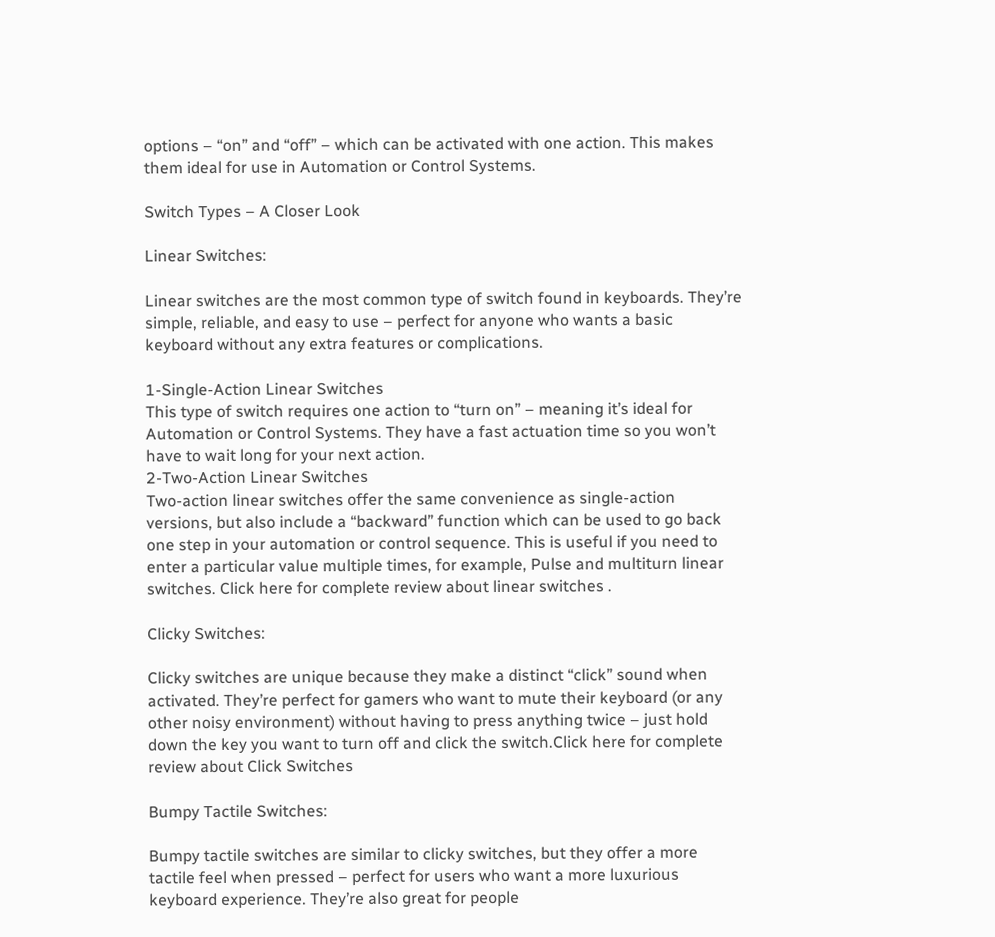options – “on” and “off” – which can be activated with one action. This makes them ideal for use in Automation or Control Systems.

Switch Types – A Closer Look

Linear Switches:

Linear switches are the most common type of switch found in keyboards. They’re simple, reliable, and easy to use – perfect for anyone who wants a basic keyboard without any extra features or complications.

1-Single-Action Linear Switches
This type of switch requires one action to “turn on” – meaning it’s ideal for Automation or Control Systems. They have a fast actuation time so you won’t have to wait long for your next action.
2-Two-Action Linear Switches
Two-action linear switches offer the same convenience as single-action versions, but also include a “backward” function which can be used to go back one step in your automation or control sequence. This is useful if you need to enter a particular value multiple times, for example, Pulse and multiturn linear switches. Click here for complete review about linear switches .

Clicky Switches:

Clicky switches are unique because they make a distinct “click” sound when activated. They’re perfect for gamers who want to mute their keyboard (or any other noisy environment) without having to press anything twice – just hold down the key you want to turn off and click the switch.Click here for complete review about Click Switches

Bumpy Tactile Switches:

Bumpy tactile switches are similar to clicky switches, but they offer a more tactile feel when pressed – perfect for users who want a more luxurious keyboard experience. They’re also great for people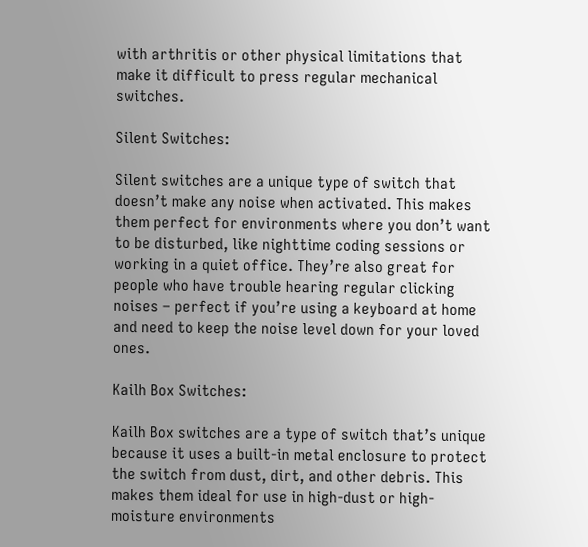with arthritis or other physical limitations that make it difficult to press regular mechanical switches.

Silent Switches:

Silent switches are a unique type of switch that doesn’t make any noise when activated. This makes them perfect for environments where you don’t want to be disturbed, like nighttime coding sessions or working in a quiet office. They’re also great for people who have trouble hearing regular clicking noises – perfect if you’re using a keyboard at home and need to keep the noise level down for your loved ones.

Kailh Box Switches:

Kailh Box switches are a type of switch that’s unique because it uses a built-in metal enclosure to protect the switch from dust, dirt, and other debris. This makes them ideal for use in high-dust or high-moisture environments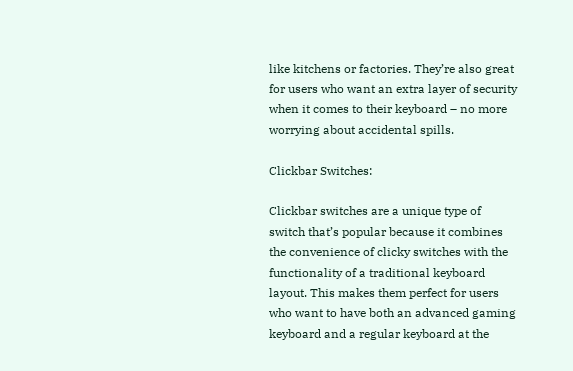like kitchens or factories. They’re also great for users who want an extra layer of security when it comes to their keyboard – no more worrying about accidental spills.

Clickbar Switches:

Clickbar switches are a unique type of switch that’s popular because it combines the convenience of clicky switches with the functionality of a traditional keyboard layout. This makes them perfect for users who want to have both an advanced gaming keyboard and a regular keyboard at the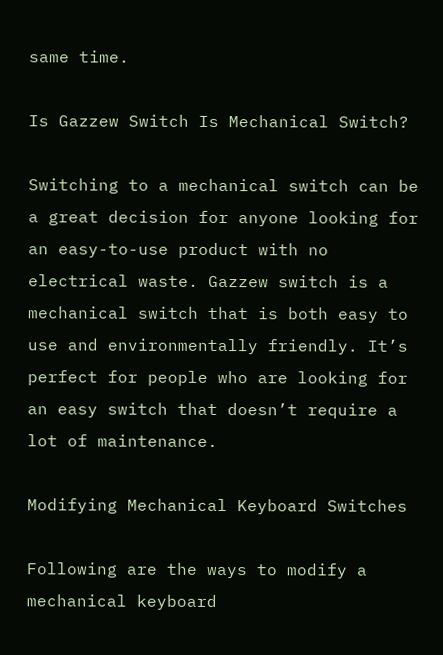same time.

Is Gazzew Switch Is Mechanical Switch?

Switching to a mechanical switch can be a great decision for anyone looking for an easy-to-use product with no electrical waste. Gazzew switch is a mechanical switch that is both easy to use and environmentally friendly. It’s perfect for people who are looking for an easy switch that doesn’t require a lot of maintenance.

Modifying Mechanical Keyboard Switches

Following are the ways to modify a mechanical keyboard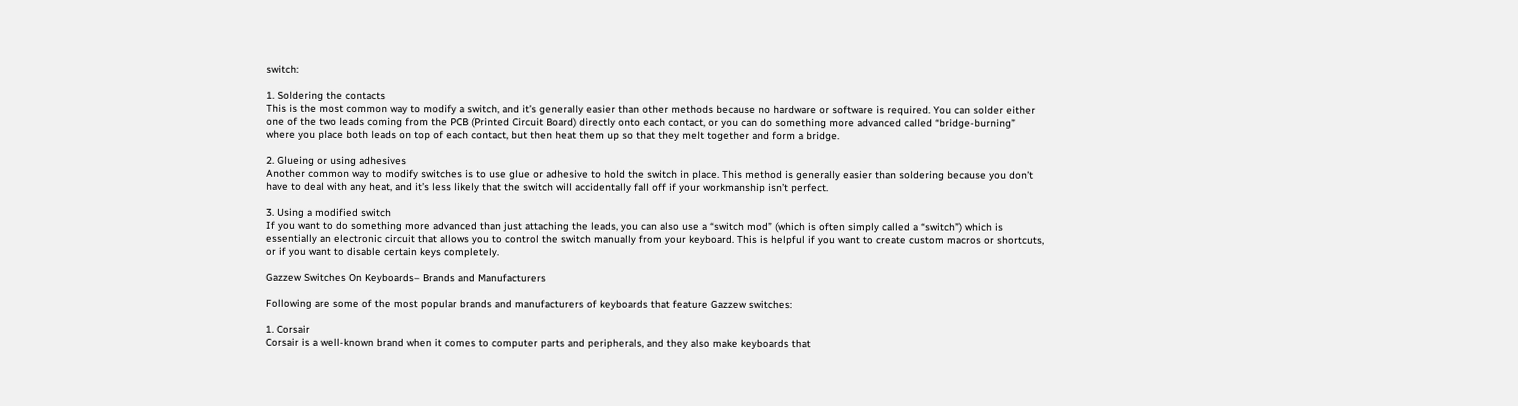switch:

1. Soldering the contacts
This is the most common way to modify a switch, and it’s generally easier than other methods because no hardware or software is required. You can solder either one of the two leads coming from the PCB (Printed Circuit Board) directly onto each contact, or you can do something more advanced called “bridge-burning” where you place both leads on top of each contact, but then heat them up so that they melt together and form a bridge.

2. Glueing or using adhesives
Another common way to modify switches is to use glue or adhesive to hold the switch in place. This method is generally easier than soldering because you don’t have to deal with any heat, and it’s less likely that the switch will accidentally fall off if your workmanship isn’t perfect.

3. Using a modified switch
If you want to do something more advanced than just attaching the leads, you can also use a “switch mod” (which is often simply called a “switch”) which is essentially an electronic circuit that allows you to control the switch manually from your keyboard. This is helpful if you want to create custom macros or shortcuts, or if you want to disable certain keys completely.

Gazzew Switches On Keyboards– Brands and Manufacturers

Following are some of the most popular brands and manufacturers of keyboards that feature Gazzew switches:

1. Corsair
Corsair is a well-known brand when it comes to computer parts and peripherals, and they also make keyboards that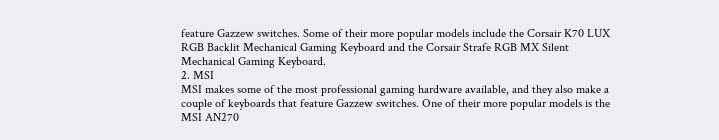feature Gazzew switches. Some of their more popular models include the Corsair K70 LUX RGB Backlit Mechanical Gaming Keyboard and the Corsair Strafe RGB MX Silent Mechanical Gaming Keyboard.
2. MSI
MSI makes some of the most professional gaming hardware available, and they also make a couple of keyboards that feature Gazzew switches. One of their more popular models is the MSI AN270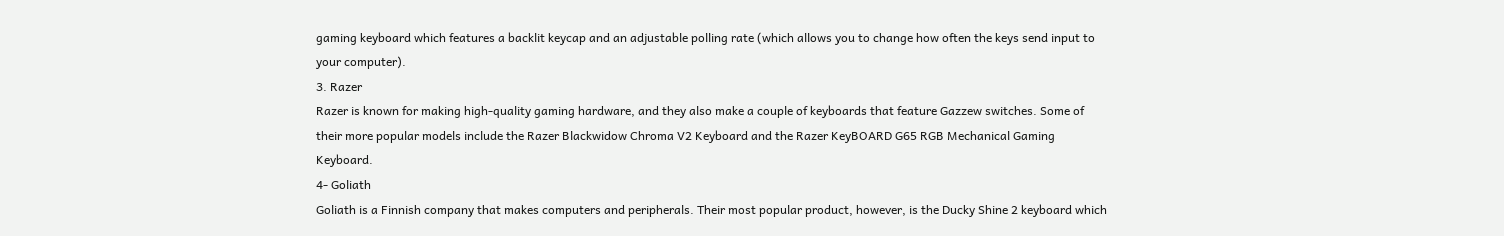gaming keyboard which features a backlit keycap and an adjustable polling rate (which allows you to change how often the keys send input to your computer).
3. Razer
Razer is known for making high-quality gaming hardware, and they also make a couple of keyboards that feature Gazzew switches. Some of their more popular models include the Razer Blackwidow Chroma V2 Keyboard and the Razer KeyBOARD G65 RGB Mechanical Gaming Keyboard.
4- Goliath
Goliath is a Finnish company that makes computers and peripherals. Their most popular product, however, is the Ducky Shine 2 keyboard which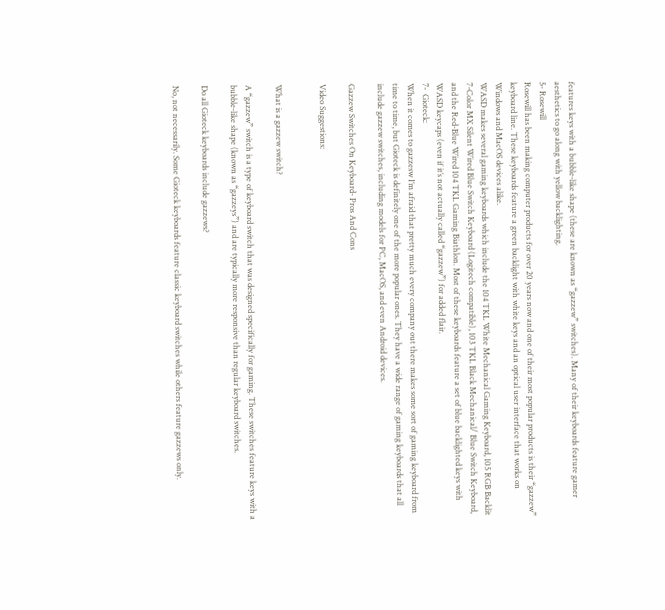features keys with a bubble-like shape (these are known as “gazzew” switches). Many of their keyboards feature gamer aesthetics to go along with yellow backlighting.
5- Rosewill
Rosewill has been making computer products for over 20 years now and one of their most popular products is their “gazzew” keyboard line. These keyboards feature a green backlight with white keys and an optical user interface that works on Windows and MacOS devices alike.
WASD makes several gaming keyboards which include the 104 TKL White Mechanical Gaming Keyboard, 105 RGB Backlit 7-Color MX Silent Wired Blue Switch Keyboard (Logitech compatible), 103 TKL Black Mechanical/ Blue Switch Keyboard, and the Red-Blue Wired 104 TKL Gaming Biathlon. Most of these keyboards feature a set of blue backlighted keys with WASD keycaps (even if it’s not actually called “gazzew”) for added flair.
7-  Gioteck:
When it comes to gazzesw I’m afraid that pretty much every company out there makes some sort of gaming keyboard from time to time, but Gioteck is definitely one of the more popular ones. They have a wide range of gaming keyboards that all include gazzew switches, including models for PC, MacOS, and even Android devices.

Gazzew Switches On Keyboard- Pros And Cons

Video Suggestions:


What is a gazzew switch?

A “gazzew” switch is a type of keyboard switch that was designed specifically for gaming. These switches feature keys with a bubble-like shape (known as “gazzeys”) and are typically more responsive than regular keyboard switches.

Do all Gioteck keyboards include gazzews?

No, not necessarily. Some Gioteck keyboards feature classic keyboard switches while others feature gazzews only.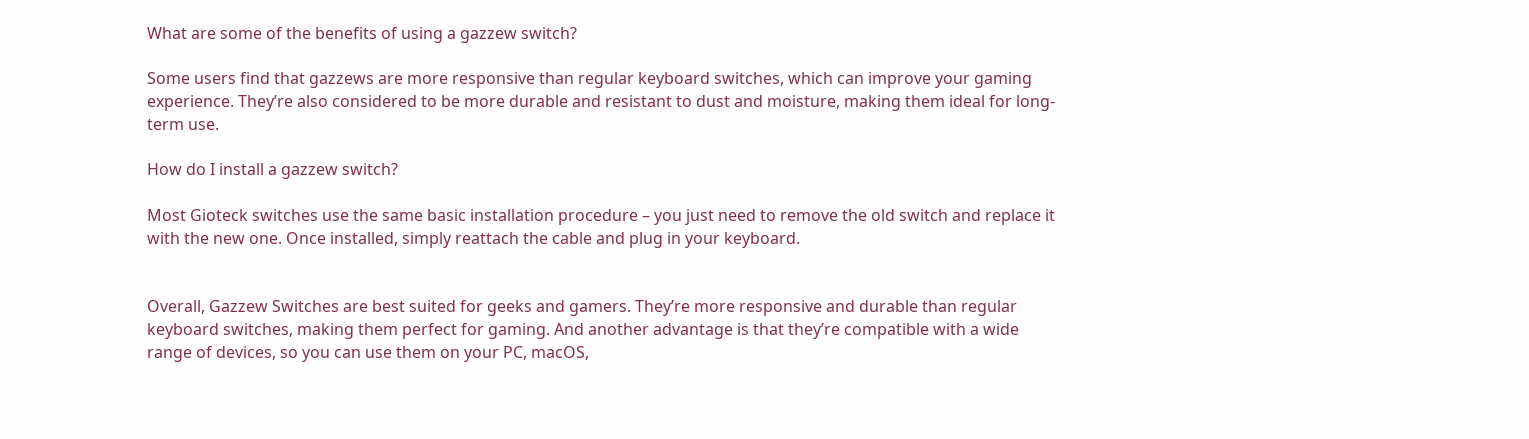What are some of the benefits of using a gazzew switch?

Some users find that gazzews are more responsive than regular keyboard switches, which can improve your gaming experience. They’re also considered to be more durable and resistant to dust and moisture, making them ideal for long-term use.

How do I install a gazzew switch?

Most Gioteck switches use the same basic installation procedure – you just need to remove the old switch and replace it with the new one. Once installed, simply reattach the cable and plug in your keyboard.


Overall, Gazzew Switches are best suited for geeks and gamers. They’re more responsive and durable than regular keyboard switches, making them perfect for gaming. And another advantage is that they’re compatible with a wide range of devices, so you can use them on your PC, macOS,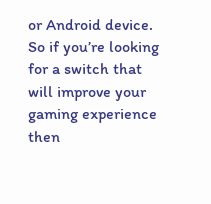or Android device. So if you’re looking for a switch that will improve your gaming experience then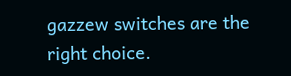gazzew switches are the right choice.